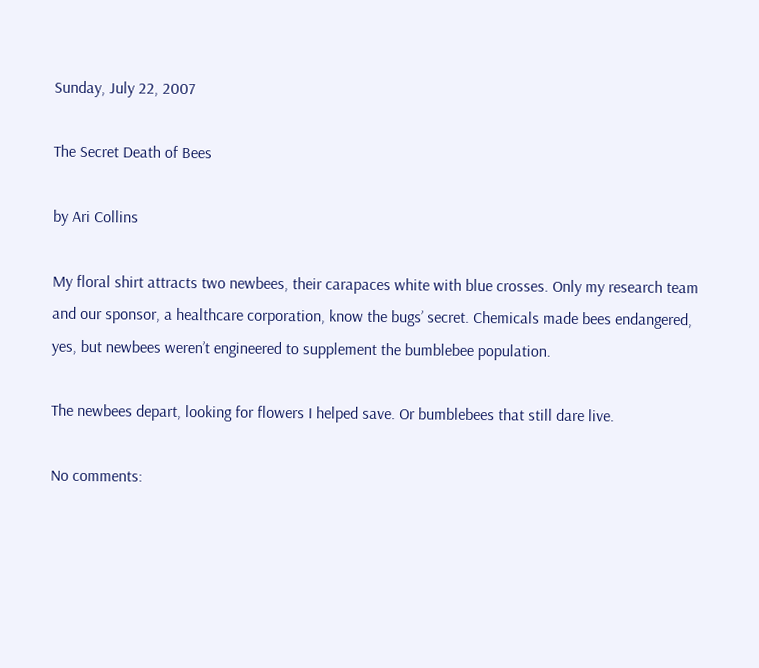Sunday, July 22, 2007

The Secret Death of Bees

by Ari Collins

My floral shirt attracts two newbees, their carapaces white with blue crosses. Only my research team and our sponsor, a healthcare corporation, know the bugs’ secret. Chemicals made bees endangered, yes, but newbees weren’t engineered to supplement the bumblebee population.

The newbees depart, looking for flowers I helped save. Or bumblebees that still dare live.

No comments: